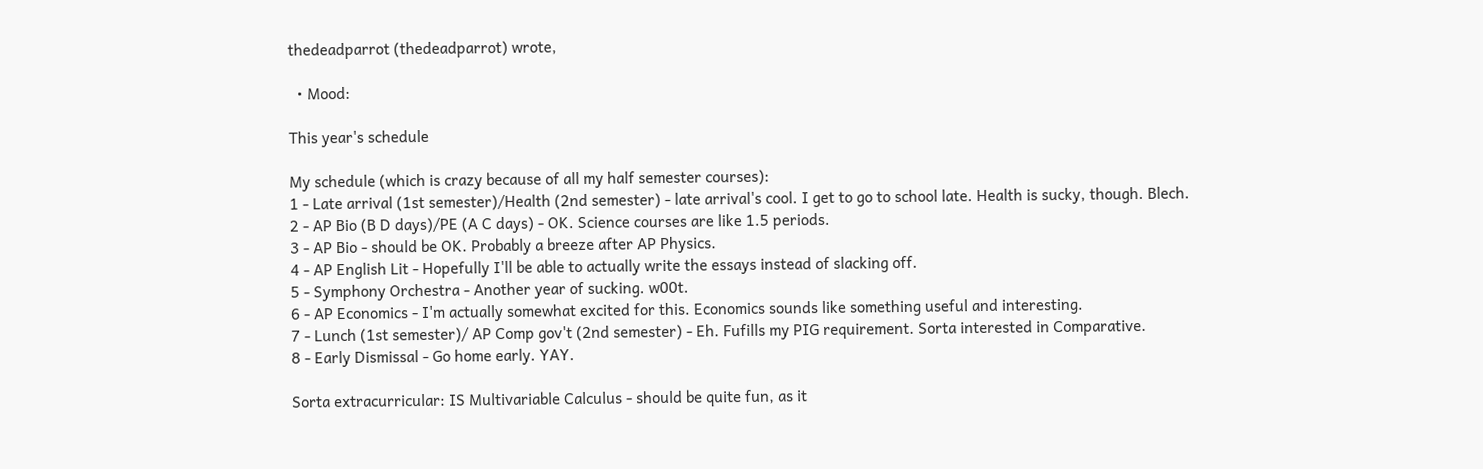thedeadparrot (thedeadparrot) wrote,

  • Mood:

This year's schedule

My schedule (which is crazy because of all my half semester courses):
1 - Late arrival (1st semester)/Health (2nd semester) - late arrival's cool. I get to go to school late. Health is sucky, though. Blech.
2 - AP Bio (B D days)/PE (A C days) - OK. Science courses are like 1.5 periods.
3 - AP Bio - should be OK. Probably a breeze after AP Physics.
4 - AP English Lit - Hopefully I'll be able to actually write the essays instead of slacking off.
5 - Symphony Orchestra - Another year of sucking. w00t.
6 - AP Economics - I'm actually somewhat excited for this. Economics sounds like something useful and interesting.
7 - Lunch (1st semester)/ AP Comp gov't (2nd semester) - Eh. Fufills my PIG requirement. Sorta interested in Comparative.
8 - Early Dismissal - Go home early. YAY.

Sorta extracurricular: IS Multivariable Calculus - should be quite fun, as it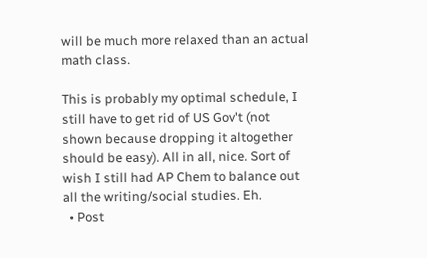will be much more relaxed than an actual math class.

This is probably my optimal schedule, I still have to get rid of US Gov't (not shown because dropping it altogether should be easy). All in all, nice. Sort of wish I still had AP Chem to balance out all the writing/social studies. Eh.
  • Post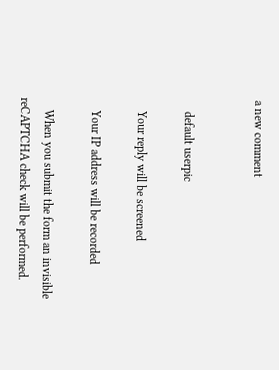a new comment


    default userpic

    Your reply will be screened

    Your IP address will be recorded

    When you submit the form an invisible reCAPTCHA check will be performed.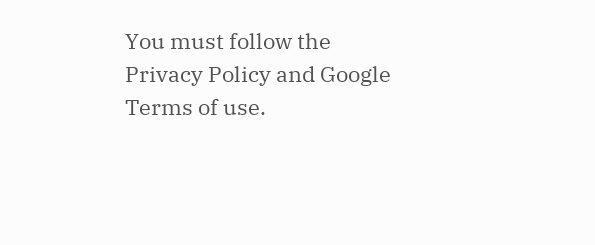You must follow the Privacy Policy and Google Terms of use.